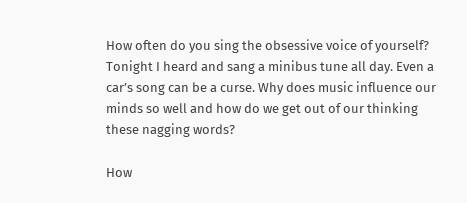How often do you sing the obsessive voice of yourself? Tonight I heard and sang a minibus tune all day. Even a car’s song can be a curse. Why does music influence our minds so well and how do we get out of our thinking these nagging words?

How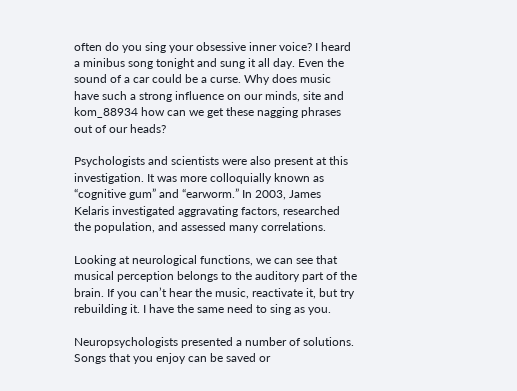often do you sing your obsessive inner voice? I heard a minibus song tonight and sung it all day. Even the sound of a car could be a curse. Why does music have such a strong influence on our minds, site and kom_88934 how can we get these nagging phrases out of our heads?

Psychologists and scientists were also present at this investigation. It was more colloquially known as “cognitive gum” and “earworm.” In 2003, James Kelaris investigated aggravating factors, researched the population, and assessed many correlations.

Looking at neurological functions, we can see that musical perception belongs to the auditory part of the brain. If you can’t hear the music, reactivate it, but try rebuilding it. I have the same need to sing as you.

Neuropsychologists presented a number of solutions. Songs that you enjoy can be saved or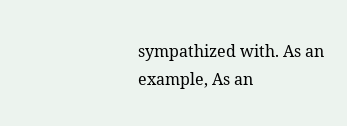sympathized with. As an example, As an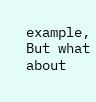example, But what about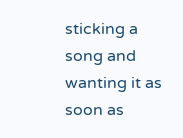sticking a song and wanting it as soon as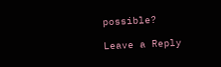possible?

Leave a Reply